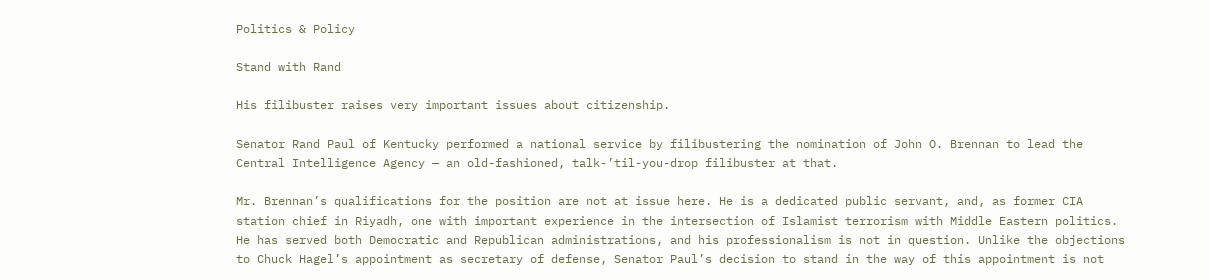Politics & Policy

Stand with Rand

His filibuster raises very important issues about citizenship.

Senator Rand Paul of Kentucky performed a national service by filibustering the nomination of John O. Brennan to lead the Central Intelligence Agency — an old-fashioned, talk-’til-you-drop filibuster at that.

Mr. Brennan’s qualifications for the position are not at issue here. He is a dedicated public servant, and, as former CIA station chief in Riyadh, one with important experience in the intersection of Islamist terrorism with Middle Eastern politics. He has served both Democratic and Republican administrations, and his professionalism is not in question. Unlike the objections to Chuck Hagel’s appointment as secretary of defense, Senator Paul’s decision to stand in the way of this appointment is not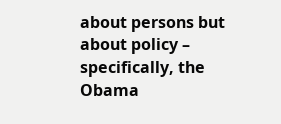about persons but about policy – specifically, the Obama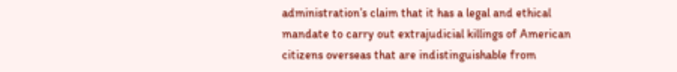administration’s claim that it has a legal and ethical mandate to carry out extrajudicial killings of American citizens overseas that are indistinguishable from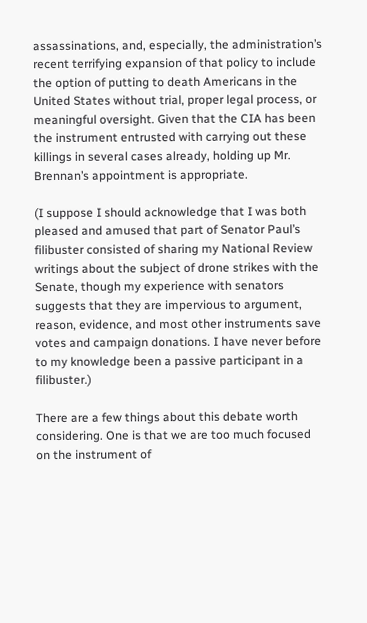assassinations, and, especially, the administration’s recent terrifying expansion of that policy to include the option of putting to death Americans in the United States without trial, proper legal process, or meaningful oversight. Given that the CIA has been the instrument entrusted with carrying out these killings in several cases already, holding up Mr. Brennan’s appointment is appropriate.

(I suppose I should acknowledge that I was both pleased and amused that part of Senator Paul’s filibuster consisted of sharing my National Review writings about the subject of drone strikes with the Senate, though my experience with senators suggests that they are impervious to argument, reason, evidence, and most other instruments save votes and campaign donations. I have never before to my knowledge been a passive participant in a filibuster.)

There are a few things about this debate worth considering. One is that we are too much focused on the instrument of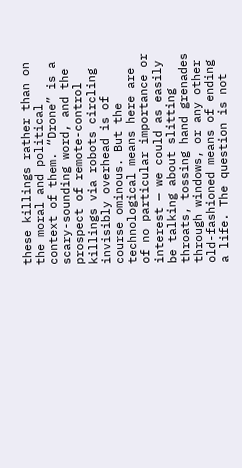these killings rather than on the moral and political context of them. “Drone” is a scary-sounding word, and the prospect of remote-control killings via robots circling invisibly overhead is of course ominous. But the technological means here are of no particular importance or interest — we could as easily be talking about slitting throats, tossing hand grenades through windows, or any other old-fashioned means of ending a life. The question is not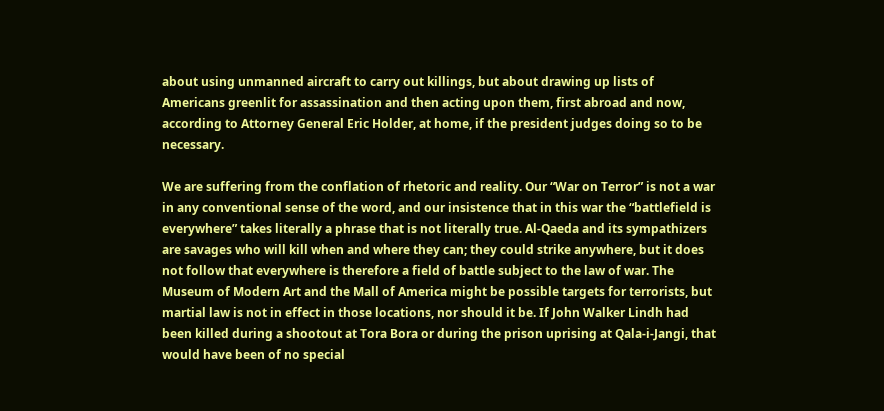about using unmanned aircraft to carry out killings, but about drawing up lists of Americans greenlit for assassination and then acting upon them, first abroad and now, according to Attorney General Eric Holder, at home, if the president judges doing so to be necessary.

We are suffering from the conflation of rhetoric and reality. Our “War on Terror” is not a war in any conventional sense of the word, and our insistence that in this war the “battlefield is everywhere” takes literally a phrase that is not literally true. Al-Qaeda and its sympathizers are savages who will kill when and where they can; they could strike anywhere, but it does not follow that everywhere is therefore a field of battle subject to the law of war. The Museum of Modern Art and the Mall of America might be possible targets for terrorists, but martial law is not in effect in those locations, nor should it be. If John Walker Lindh had been killed during a shootout at Tora Bora or during the prison uprising at Qala-i-Jangi, that would have been of no special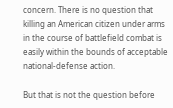concern. There is no question that killing an American citizen under arms in the course of battlefield combat is easily within the bounds of acceptable national-defense action.

But that is not the question before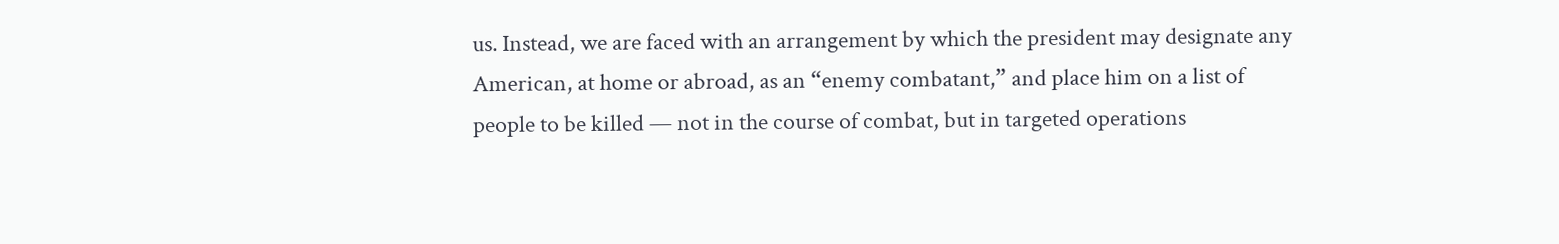us. Instead, we are faced with an arrangement by which the president may designate any American, at home or abroad, as an “enemy combatant,” and place him on a list of people to be killed — not in the course of combat, but in targeted operations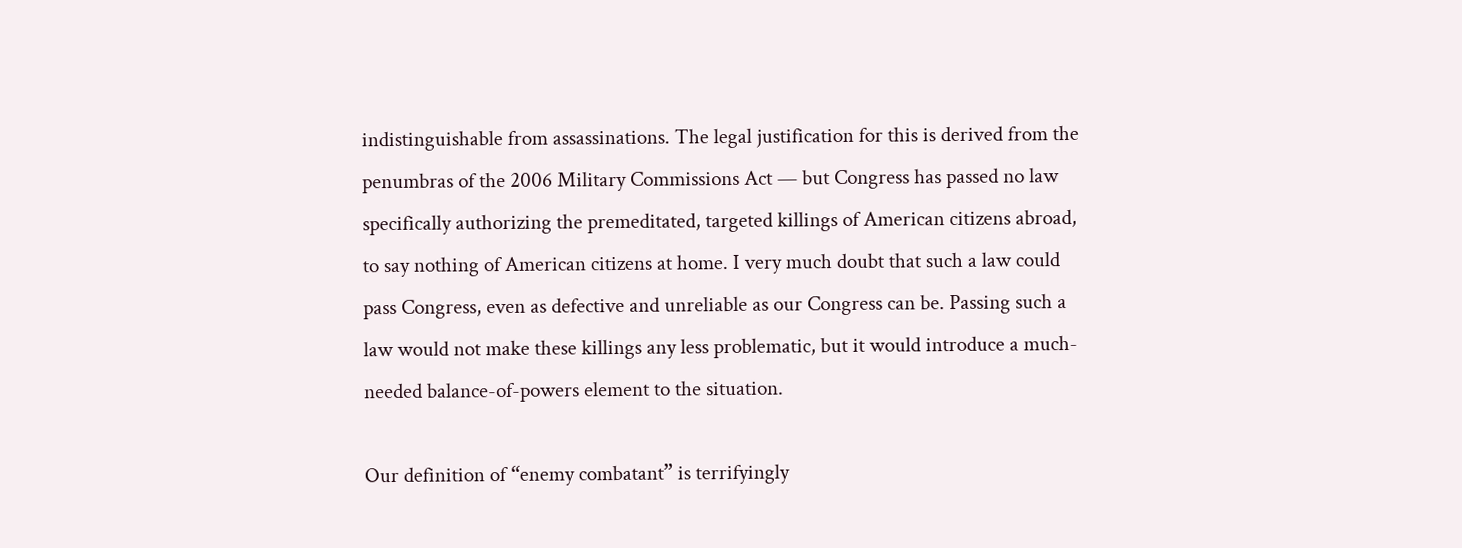indistinguishable from assassinations. The legal justification for this is derived from the penumbras of the 2006 Military Commissions Act — but Congress has passed no law specifically authorizing the premeditated, targeted killings of American citizens abroad, to say nothing of American citizens at home. I very much doubt that such a law could pass Congress, even as defective and unreliable as our Congress can be. Passing such a law would not make these killings any less problematic, but it would introduce a much-needed balance-of-powers element to the situation.

Our definition of “enemy combatant” is terrifyingly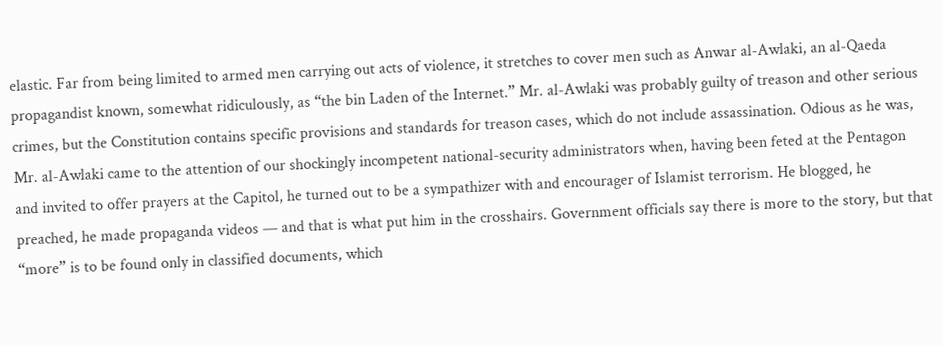elastic. Far from being limited to armed men carrying out acts of violence, it stretches to cover men such as Anwar al-Awlaki, an al-Qaeda propagandist known, somewhat ridiculously, as “the bin Laden of the Internet.” Mr. al-Awlaki was probably guilty of treason and other serious crimes, but the Constitution contains specific provisions and standards for treason cases, which do not include assassination. Odious as he was, Mr. al-Awlaki came to the attention of our shockingly incompetent national-security administrators when, having been feted at the Pentagon and invited to offer prayers at the Capitol, he turned out to be a sympathizer with and encourager of Islamist terrorism. He blogged, he preached, he made propaganda videos — and that is what put him in the crosshairs. Government officials say there is more to the story, but that “more” is to be found only in classified documents, which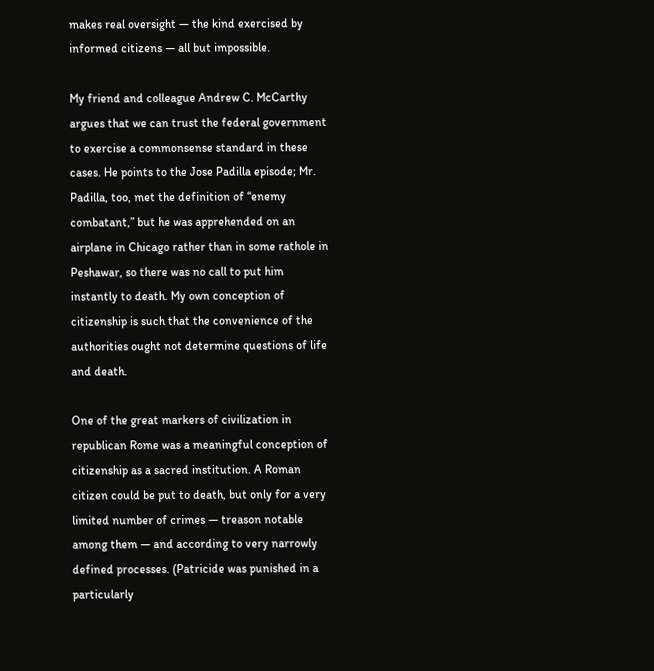makes real oversight — the kind exercised by informed citizens — all but impossible.

My friend and colleague Andrew C. McCarthy argues that we can trust the federal government to exercise a commonsense standard in these cases. He points to the Jose Padilla episode; Mr. Padilla, too, met the definition of “enemy combatant,” but he was apprehended on an airplane in Chicago rather than in some rathole in Peshawar, so there was no call to put him instantly to death. My own conception of citizenship is such that the convenience of the authorities ought not determine questions of life and death.

One of the great markers of civilization in republican Rome was a meaningful conception of citizenship as a sacred institution. A Roman citizen could be put to death, but only for a very limited number of crimes — treason notable among them — and according to very narrowly defined processes. (Patricide was punished in a particularly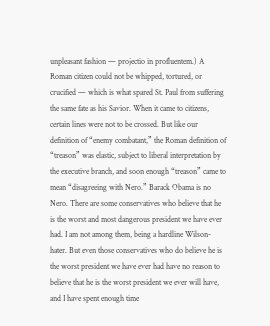unpleasant fashion — projectio in profluentem.) A Roman citizen could not be whipped, tortured, or crucified — which is what spared St. Paul from suffering the same fate as his Savior. When it came to citizens, certain lines were not to be crossed. But like our definition of “enemy combatant,” the Roman definition of “treason” was elastic, subject to liberal interpretation by the executive branch, and soon enough “treason” came to mean “disagreeing with Nero.” Barack Obama is no Nero. There are some conservatives who believe that he is the worst and most dangerous president we have ever had. I am not among them, being a hardline Wilson-hater. But even those conservatives who do believe he is the worst president we have ever had have no reason to believe that he is the worst president we ever will have, and I have spent enough time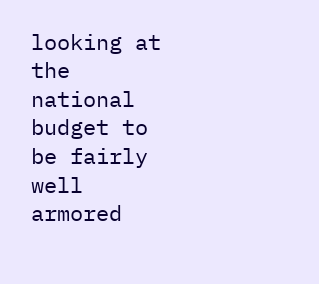looking at the national budget to be fairly well armored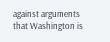against arguments that Washington is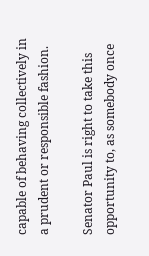capable of behaving collectively in a prudent or responsible fashion.

Senator Paul is right to take this opportunity to, as somebody once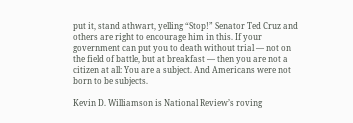put it, stand athwart, yelling “Stop!” Senator Ted Cruz and others are right to encourage him in this. If your government can put you to death without trial — not on the field of battle, but at breakfast — then you are not a citizen at all: You are a subject. And Americans were not born to be subjects.

Kevin D. Williamson is National Review’s roving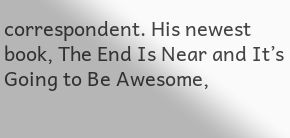correspondent. His newest book, The End Is Near and It’s Going to Be Awesome,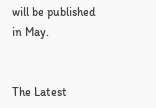will be published in May.


The Latest